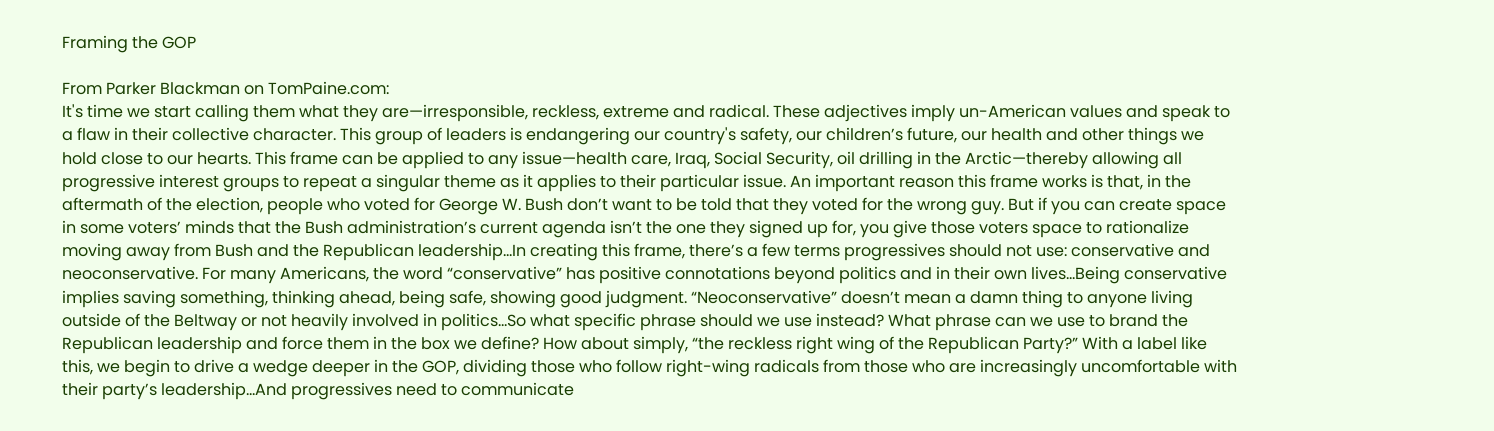Framing the GOP

From Parker Blackman on TomPaine.com:
It's time we start calling them what they are—irresponsible, reckless, extreme and radical. These adjectives imply un-American values and speak to a flaw in their collective character. This group of leaders is endangering our country's safety, our children’s future, our health and other things we hold close to our hearts. This frame can be applied to any issue—health care, Iraq, Social Security, oil drilling in the Arctic—thereby allowing all progressive interest groups to repeat a singular theme as it applies to their particular issue. An important reason this frame works is that, in the aftermath of the election, people who voted for George W. Bush don’t want to be told that they voted for the wrong guy. But if you can create space in some voters’ minds that the Bush administration’s current agenda isn’t the one they signed up for, you give those voters space to rationalize moving away from Bush and the Republican leadership...In creating this frame, there’s a few terms progressives should not use: conservative and neoconservative. For many Americans, the word “conservative” has positive connotations beyond politics and in their own lives...Being conservative implies saving something, thinking ahead, being safe, showing good judgment. “Neoconservative” doesn’t mean a damn thing to anyone living outside of the Beltway or not heavily involved in politics...So what specific phrase should we use instead? What phrase can we use to brand the Republican leadership and force them in the box we define? How about simply, “the reckless right wing of the Republican Party?” With a label like this, we begin to drive a wedge deeper in the GOP, dividing those who follow right-wing radicals from those who are increasingly uncomfortable with their party’s leadership...And progressives need to communicate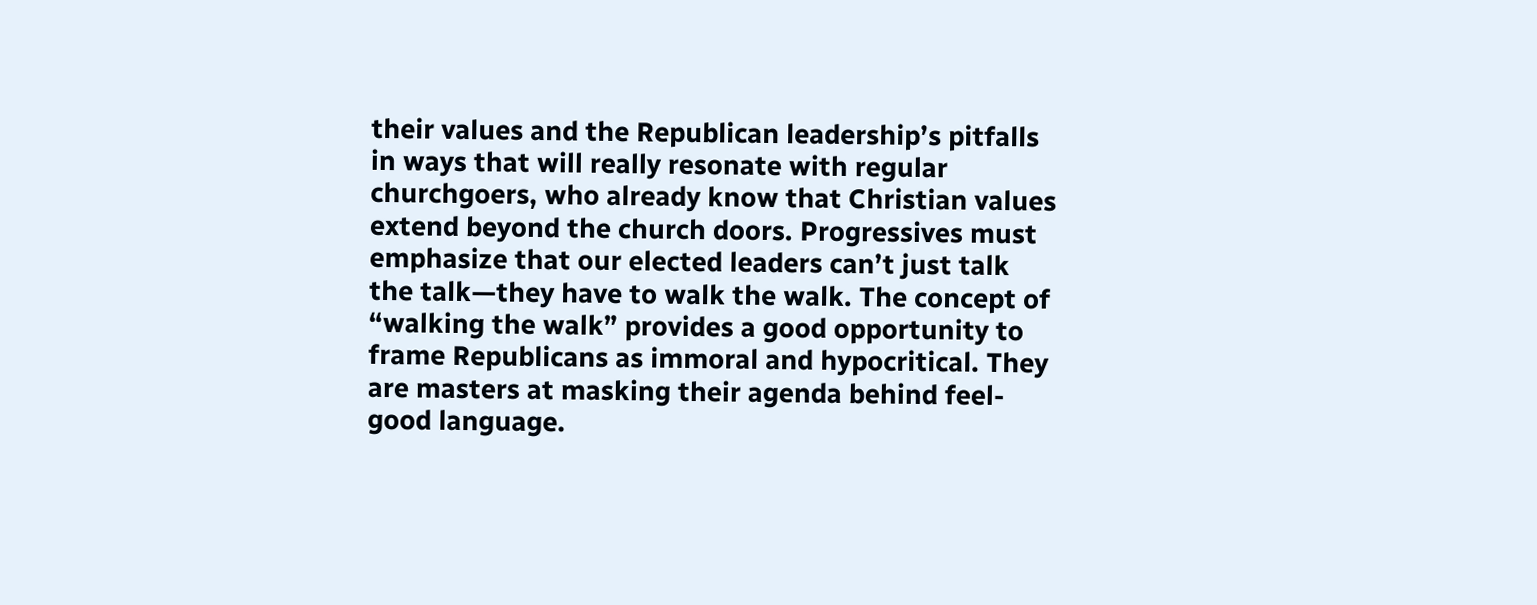their values and the Republican leadership’s pitfalls in ways that will really resonate with regular churchgoers, who already know that Christian values extend beyond the church doors. Progressives must emphasize that our elected leaders can’t just talk the talk—they have to walk the walk. The concept of “walking the walk” provides a good opportunity to frame Republicans as immoral and hypocritical. They are masters at masking their agenda behind feel-good language.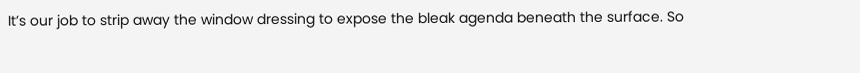It’s our job to strip away the window dressing to expose the bleak agenda beneath the surface. So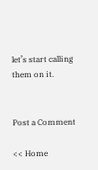let’s start calling them on it.


Post a Comment

<< Home